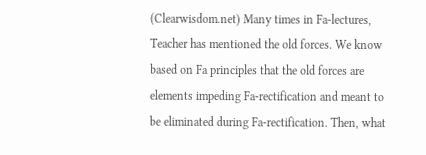(Clearwisdom.net) Many times in Fa-lectures, Teacher has mentioned the old forces. We know based on Fa principles that the old forces are elements impeding Fa-rectification and meant to be eliminated during Fa-rectification. Then, what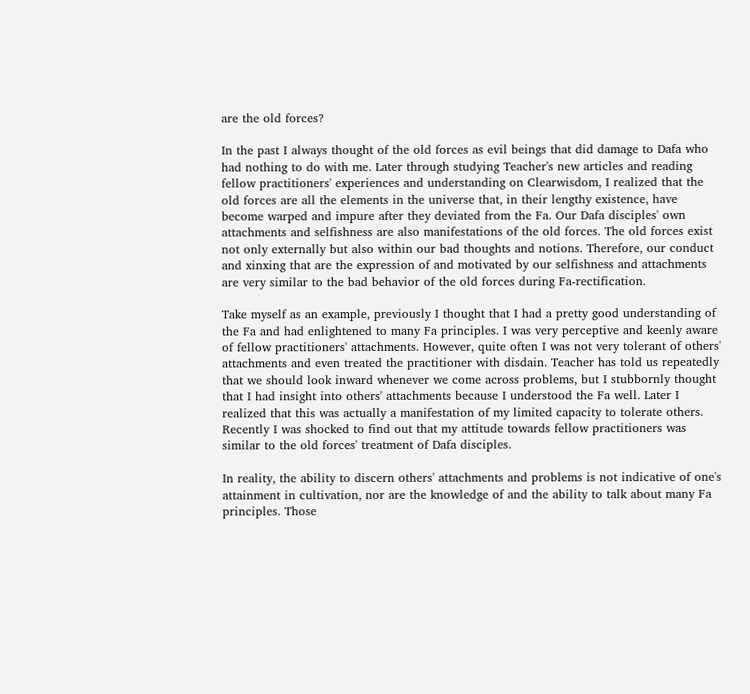are the old forces?

In the past I always thought of the old forces as evil beings that did damage to Dafa who had nothing to do with me. Later through studying Teacher's new articles and reading fellow practitioners' experiences and understanding on Clearwisdom, I realized that the old forces are all the elements in the universe that, in their lengthy existence, have become warped and impure after they deviated from the Fa. Our Dafa disciples' own attachments and selfishness are also manifestations of the old forces. The old forces exist not only externally but also within our bad thoughts and notions. Therefore, our conduct and xinxing that are the expression of and motivated by our selfishness and attachments are very similar to the bad behavior of the old forces during Fa-rectification.

Take myself as an example, previously I thought that I had a pretty good understanding of the Fa and had enlightened to many Fa principles. I was very perceptive and keenly aware of fellow practitioners' attachments. However, quite often I was not very tolerant of others' attachments and even treated the practitioner with disdain. Teacher has told us repeatedly that we should look inward whenever we come across problems, but I stubbornly thought that I had insight into others' attachments because I understood the Fa well. Later I realized that this was actually a manifestation of my limited capacity to tolerate others. Recently I was shocked to find out that my attitude towards fellow practitioners was similar to the old forces' treatment of Dafa disciples.

In reality, the ability to discern others' attachments and problems is not indicative of one's attainment in cultivation, nor are the knowledge of and the ability to talk about many Fa principles. Those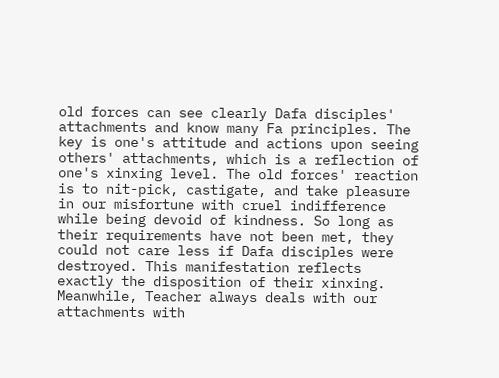old forces can see clearly Dafa disciples' attachments and know many Fa principles. The key is one's attitude and actions upon seeing others' attachments, which is a reflection of one's xinxing level. The old forces' reaction is to nit-pick, castigate, and take pleasure in our misfortune with cruel indifference while being devoid of kindness. So long as their requirements have not been met, they could not care less if Dafa disciples were destroyed. This manifestation reflects exactly the disposition of their xinxing. Meanwhile, Teacher always deals with our attachments with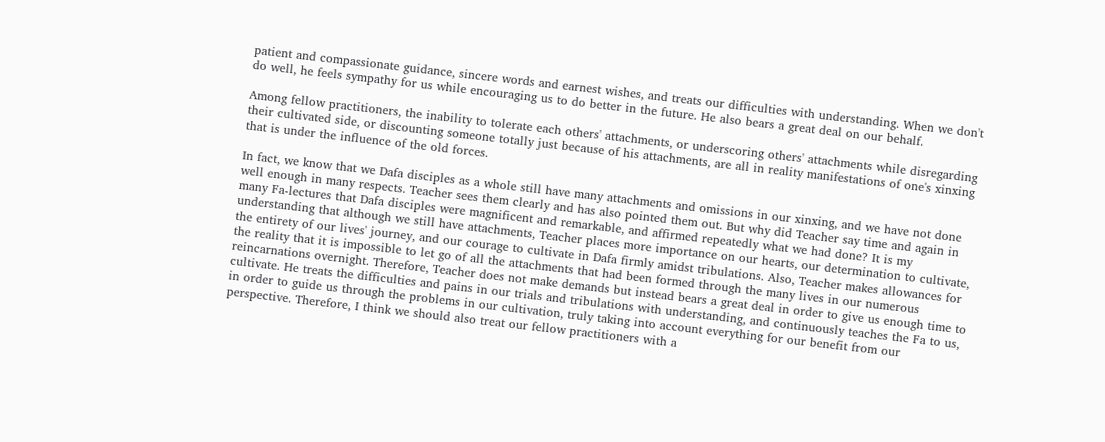patient and compassionate guidance, sincere words and earnest wishes, and treats our difficulties with understanding. When we don't do well, he feels sympathy for us while encouraging us to do better in the future. He also bears a great deal on our behalf.

Among fellow practitioners, the inability to tolerate each others' attachments, or underscoring others' attachments while disregarding their cultivated side, or discounting someone totally just because of his attachments, are all in reality manifestations of one's xinxing that is under the influence of the old forces.

In fact, we know that we Dafa disciples as a whole still have many attachments and omissions in our xinxing, and we have not done well enough in many respects. Teacher sees them clearly and has also pointed them out. But why did Teacher say time and again in many Fa-lectures that Dafa disciples were magnificent and remarkable, and affirmed repeatedly what we had done? It is my understanding that although we still have attachments, Teacher places more importance on our hearts, our determination to cultivate, the entirety of our lives' journey, and our courage to cultivate in Dafa firmly amidst tribulations. Also, Teacher makes allowances for the reality that it is impossible to let go of all the attachments that had been formed through the many lives in our numerous reincarnations overnight. Therefore, Teacher does not make demands but instead bears a great deal in order to give us enough time to cultivate. He treats the difficulties and pains in our trials and tribulations with understanding, and continuously teaches the Fa to us, in order to guide us through the problems in our cultivation, truly taking into account everything for our benefit from our perspective. Therefore, I think we should also treat our fellow practitioners with a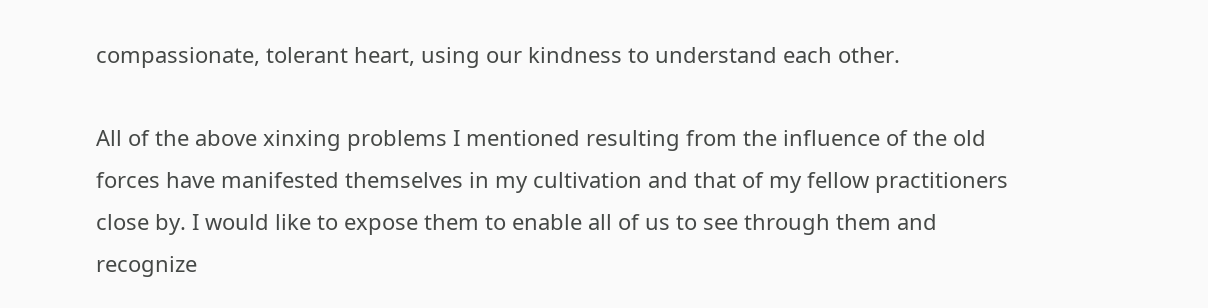compassionate, tolerant heart, using our kindness to understand each other.

All of the above xinxing problems I mentioned resulting from the influence of the old forces have manifested themselves in my cultivation and that of my fellow practitioners close by. I would like to expose them to enable all of us to see through them and recognize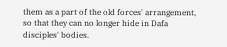them as a part of the old forces' arrangement, so that they can no longer hide in Dafa disciples' bodies.